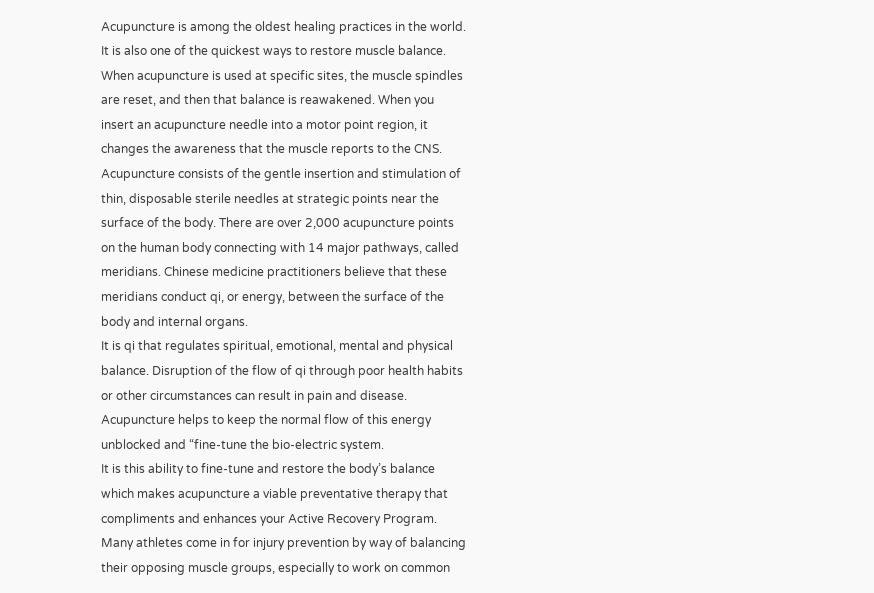Acupuncture is among the oldest healing practices in the world.
It is also one of the quickest ways to restore muscle balance. When acupuncture is used at specific sites, the muscle spindles are reset, and then that balance is reawakened. When you insert an acupuncture needle into a motor point region, it changes the awareness that the muscle reports to the CNS.
Acupuncture consists of the gentle insertion and stimulation of thin, disposable sterile needles at strategic points near the surface of the body. There are over 2,000 acupuncture points on the human body connecting with 14 major pathways, called meridians. Chinese medicine practitioners believe that these meridians conduct qi, or energy, between the surface of the body and internal organs.
It is qi that regulates spiritual, emotional, mental and physical balance. Disruption of the flow of qi through poor health habits or other circumstances can result in pain and disease. Acupuncture helps to keep the normal flow of this energy unblocked and “fine-tune the bio-electric system.
It is this ability to fine-tune and restore the body’s balance which makes acupuncture a viable preventative therapy that compliments and enhances your Active Recovery Program. Many athletes come in for injury prevention by way of balancing their opposing muscle groups, especially to work on common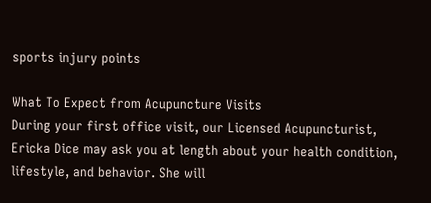sports injury points

What To Expect from Acupuncture Visits
During your first office visit, our Licensed Acupuncturist, Ericka Dice may ask you at length about your health condition, lifestyle, and behavior. She will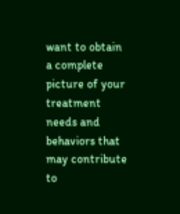want to obtain a complete picture of your treatment needs and behaviors that may contribute to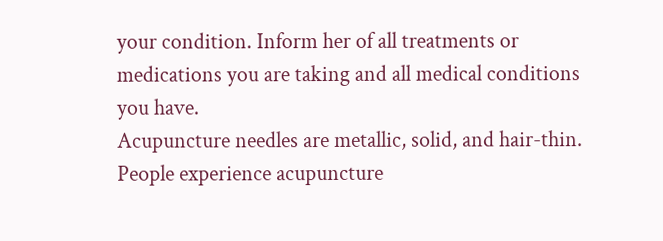your condition. Inform her of all treatments or medications you are taking and all medical conditions you have.
Acupuncture needles are metallic, solid, and hair-thin. People experience acupuncture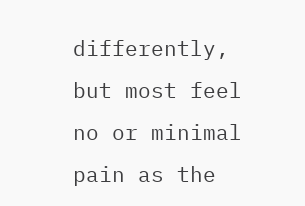differently, but most feel no or minimal pain as the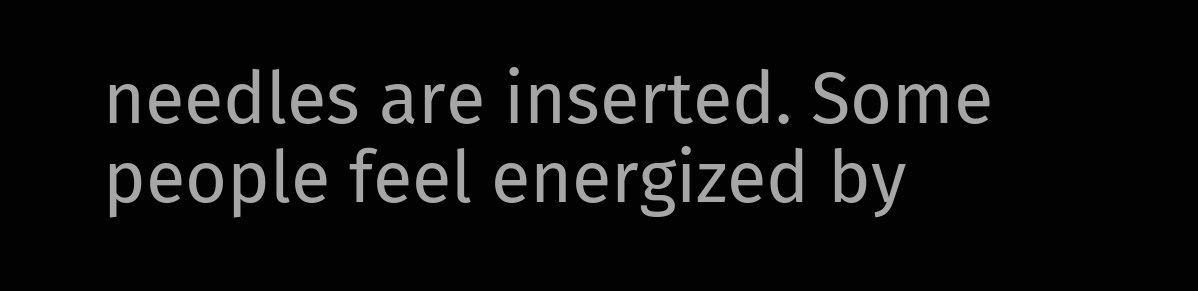needles are inserted. Some people feel energized by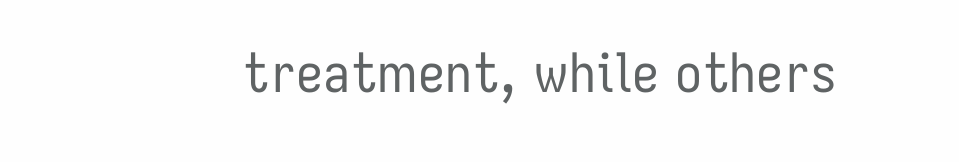treatment, while others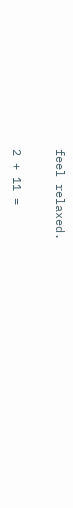feel relaxed.

2 + 11 =